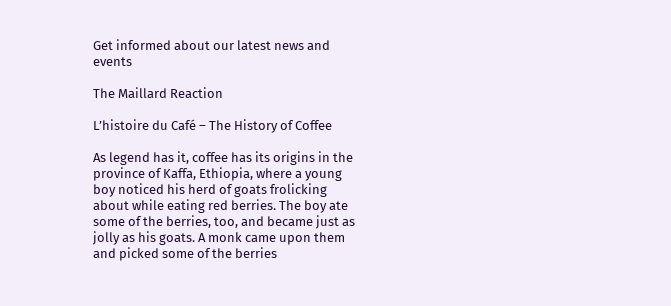Get informed about our latest news and events

The Maillard Reaction

L’histoire du Café – The History of Coffee

As legend has it, coffee has its origins in the province of Kaffa, Ethiopia, where a young boy noticed his herd of goats frolicking about while eating red berries. The boy ate some of the berries, too, and became just as jolly as his goats. A monk came upon them and picked some of the berries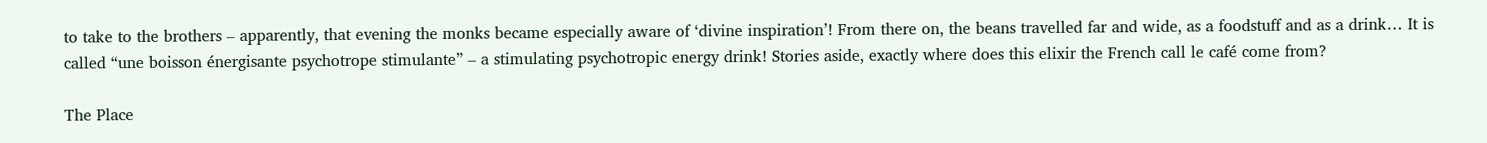to take to the brothers – apparently, that evening the monks became especially aware of ‘divine inspiration’! From there on, the beans travelled far and wide, as a foodstuff and as a drink… It is called “une boisson énergisante psychotrope stimulante” – a stimulating psychotropic energy drink! Stories aside, exactly where does this elixir the French call le café come from?

The Place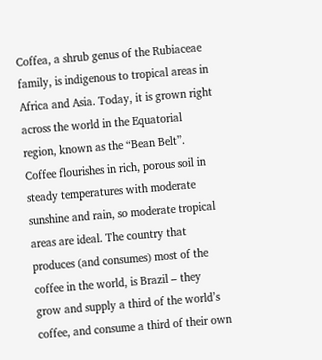Coffea, a shrub genus of the Rubiaceae family, is indigenous to tropical areas in Africa and Asia. Today, it is grown right across the world in the Equatorial region, known as the “Bean Belt”. Coffee flourishes in rich, porous soil in steady temperatures with moderate sunshine and rain, so moderate tropical areas are ideal. The country that produces (and consumes) most of the coffee in the world, is Brazil – they grow and supply a third of the world’s coffee, and consume a third of their own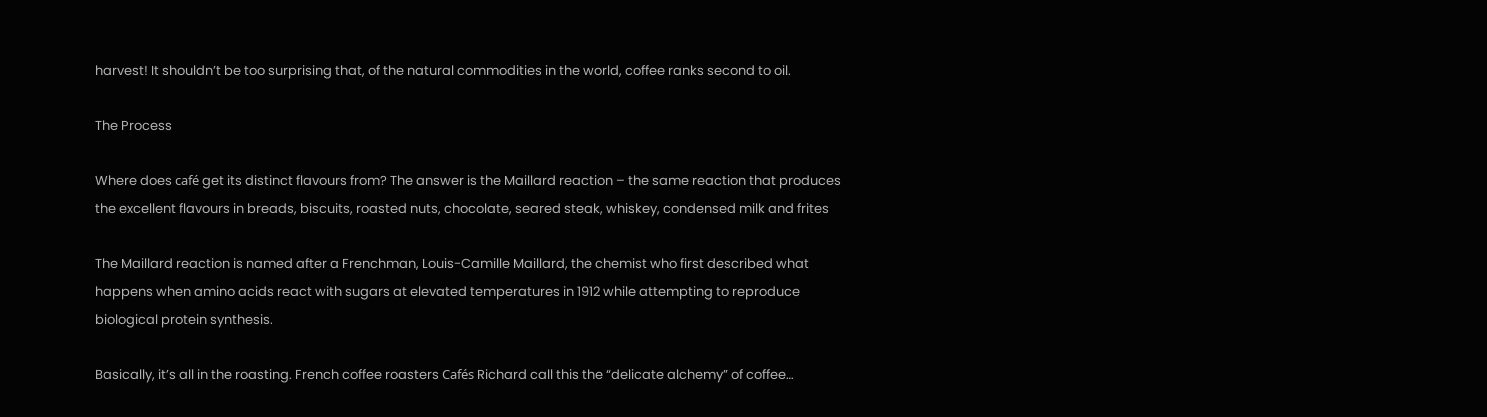harvest! It shouldn’t be too surprising that, of the natural commodities in the world, coffee ranks second to oil.

The Process

Where does café get its distinct flavours from? The answer is the Maillard reaction – the same reaction that produces the excellent flavours in breads, biscuits, roasted nuts, chocolate, seared steak, whiskey, condensed milk and frites

The Maillard reaction is named after a Frenchman, Louis-Camille Maillard, the chemist who first described what happens when amino acids react with sugars at elevated temperatures in 1912 while attempting to reproduce biological protein synthesis.

Basically, it’s all in the roasting. French coffee roasters Cafés Richard call this the “delicate alchemy” of coffee…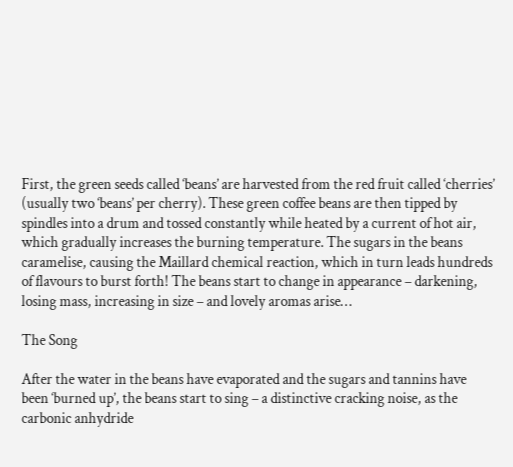First, the green seeds called ‘beans’ are harvested from the red fruit called ‘cherries’ (usually two ‘beans’ per cherry). These green coffee beans are then tipped by spindles into a drum and tossed constantly while heated by a current of hot air, which gradually increases the burning temperature. The sugars in the beans caramelise, causing the Maillard chemical reaction, which in turn leads hundreds of flavours to burst forth! The beans start to change in appearance – darkening, losing mass, increasing in size – and lovely aromas arise…

The Song

After the water in the beans have evaporated and the sugars and tannins have been ‘burned up’, the beans start to sing – a distinctive cracking noise, as the carbonic anhydride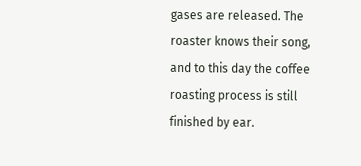gases are released. The roaster knows their song, and to this day the coffee roasting process is still finished by ear.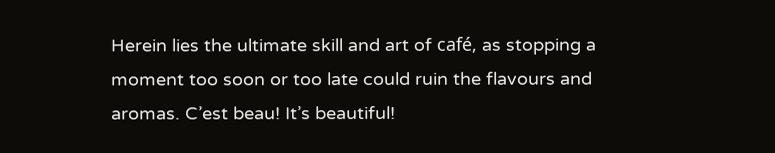Herein lies the ultimate skill and art of café, as stopping a moment too soon or too late could ruin the flavours and aromas. C’est beau! It’s beautiful!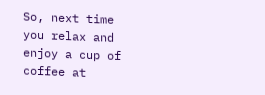So, next time you relax and enjoy a cup of coffee at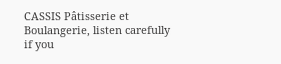CASSIS Pâtisserie et Boulangerie, listen carefully if you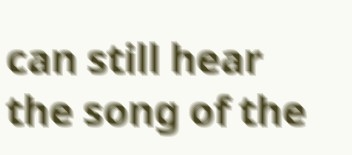can still hear the song of the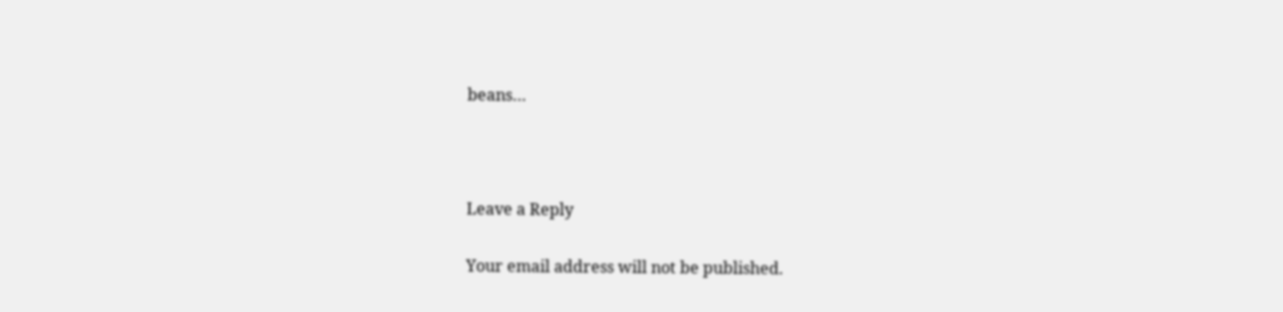beans…



Leave a Reply

Your email address will not be published.